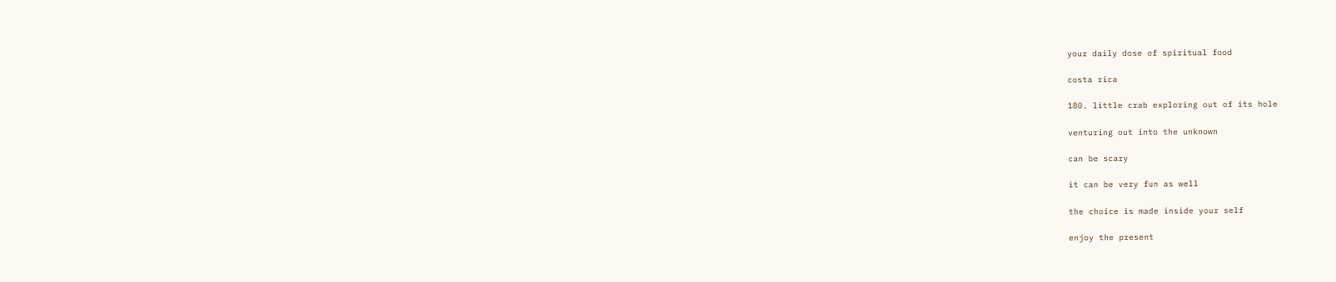your daily dose of spiritual food

costa rica

180. little crab exploring out of its hole

venturing out into the unknown

can be scary

it can be very fun as well

the choice is made inside your self

enjoy the present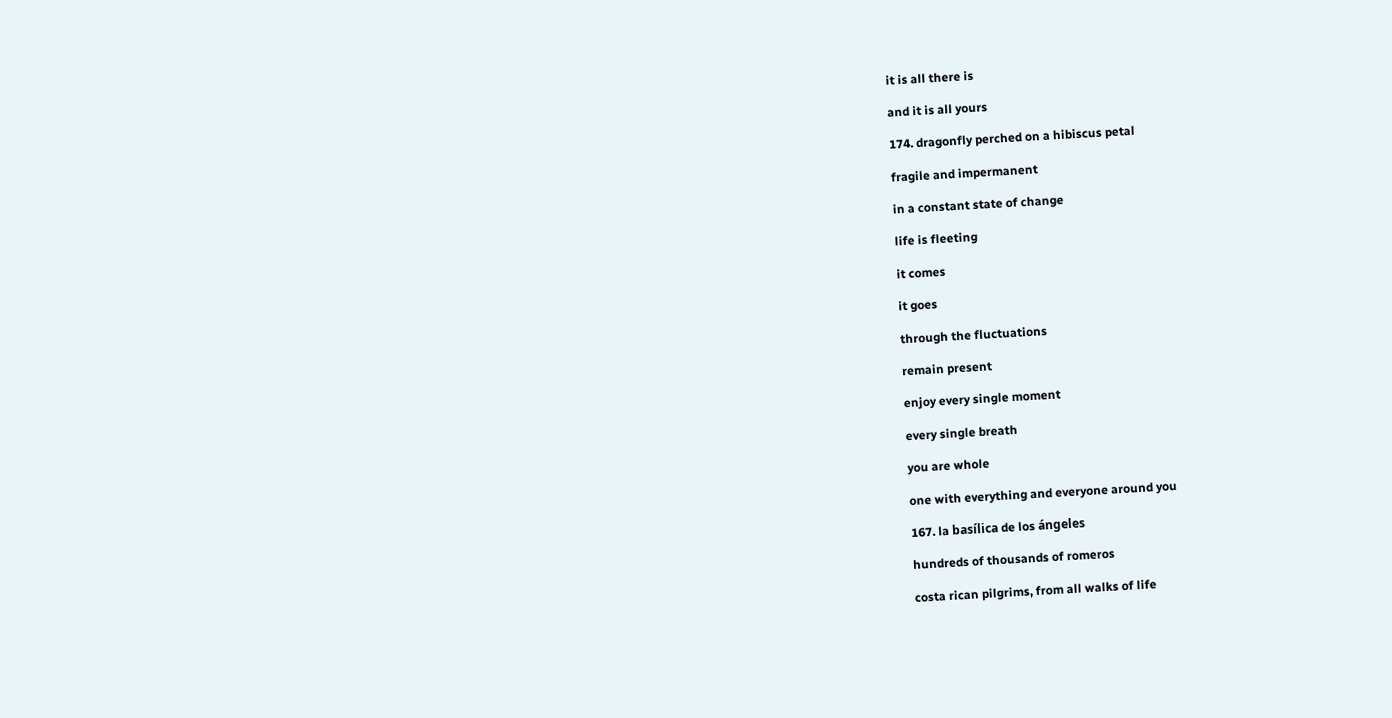it is all there is

and it is all yours

174. dragonfly perched on a hibiscus petal

fragile and impermanent

in a constant state of change

life is fleeting

it comes

it goes

through the fluctuations

remain present

enjoy every single moment

every single breath

you are whole

one with everything and everyone around you

167. la basílica de los ángeles

hundreds of thousands of romeros

costa rican pilgrims, from all walks of life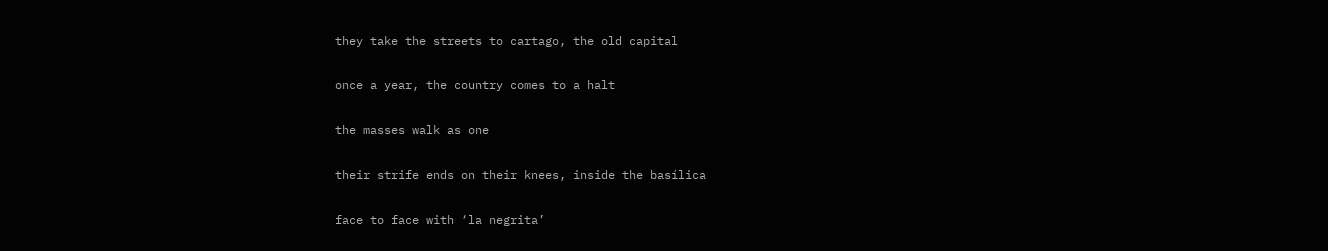they take the streets to cartago, the old capital

once a year, the country comes to a halt

the masses walk as one

their strife ends on their knees, inside the basílica

face to face with ‘la negrita’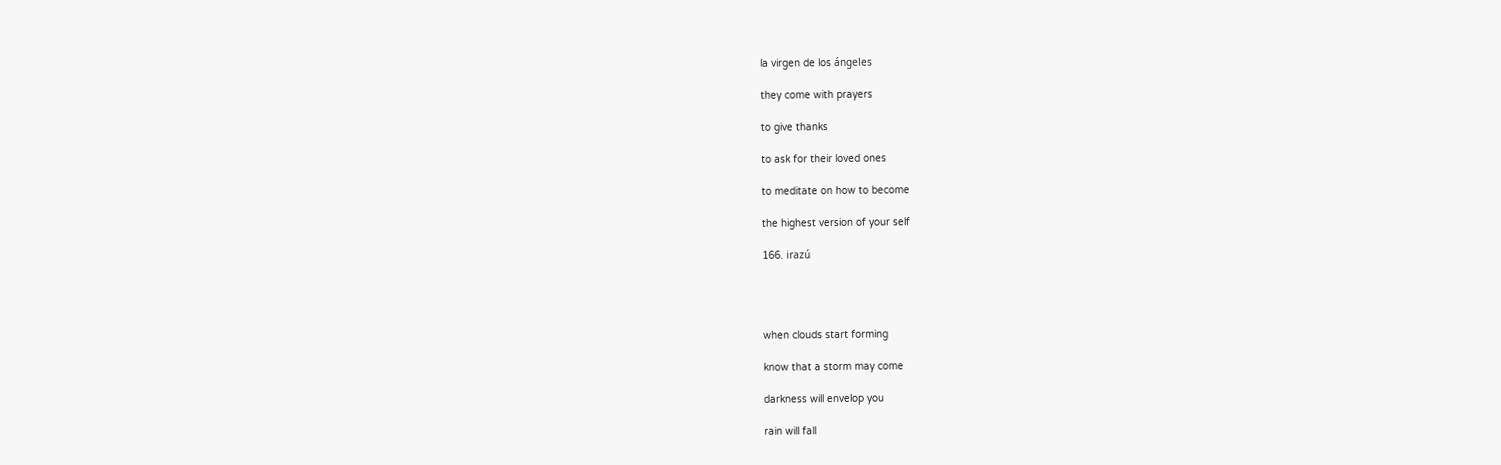la virgen de los ángeles

they come with prayers

to give thanks

to ask for their loved ones

to meditate on how to become

the highest version of your self

166. irazú




when clouds start forming

know that a storm may come

darkness will envelop you

rain will fall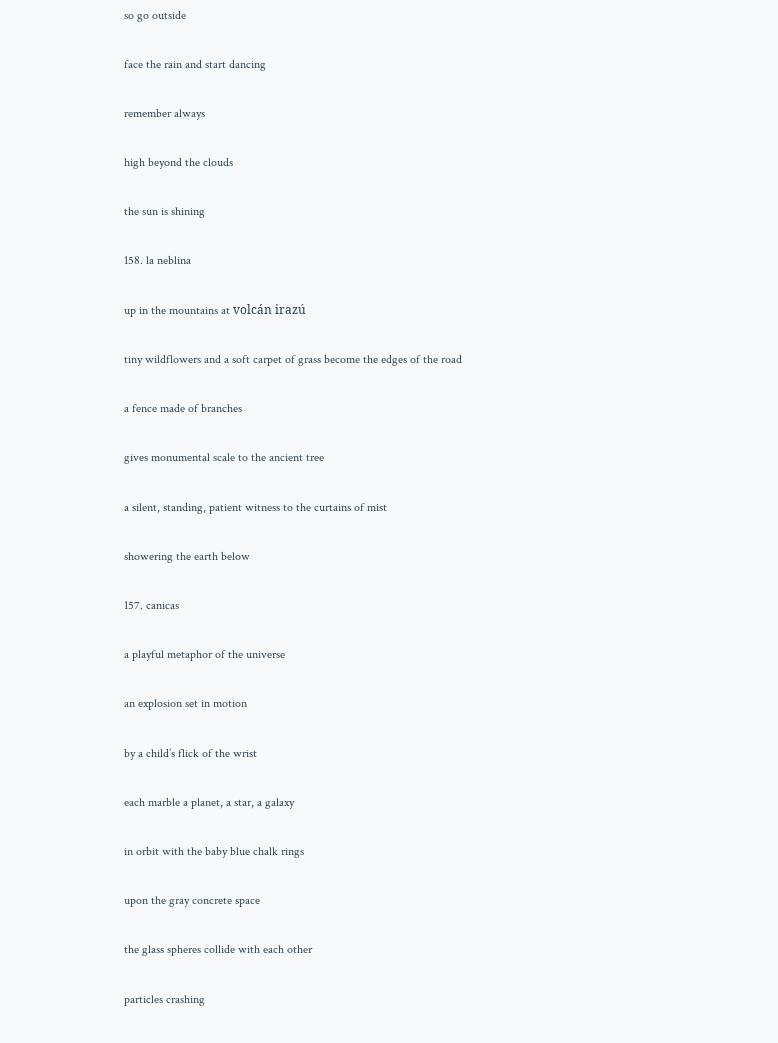so go outside

face the rain and start dancing

remember always

high beyond the clouds

the sun is shining

158. la neblina

up in the mountains at volcán irazú

tiny wildflowers and a soft carpet of grass become the edges of the road

a fence made of branches

gives monumental scale to the ancient tree

a silent, standing, patient witness to the curtains of mist

showering the earth below

157. canicas

a playful metaphor of the universe

an explosion set in motion

by a child’s flick of the wrist

each marble a planet, a star, a galaxy

in orbit with the baby blue chalk rings

upon the gray concrete space

the glass spheres collide with each other

particles crashing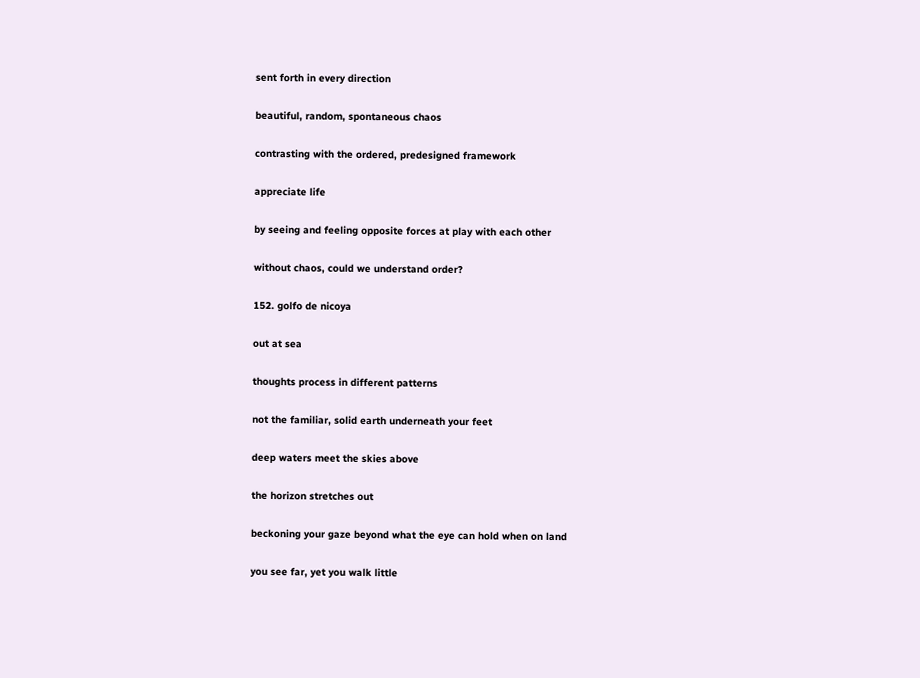sent forth in every direction

beautiful, random, spontaneous chaos

contrasting with the ordered, predesigned framework

appreciate life

by seeing and feeling opposite forces at play with each other

without chaos, could we understand order?

152. golfo de nicoya

out at sea

thoughts process in different patterns

not the familiar, solid earth underneath your feet

deep waters meet the skies above

the horizon stretches out

beckoning your gaze beyond what the eye can hold when on land

you see far, yet you walk little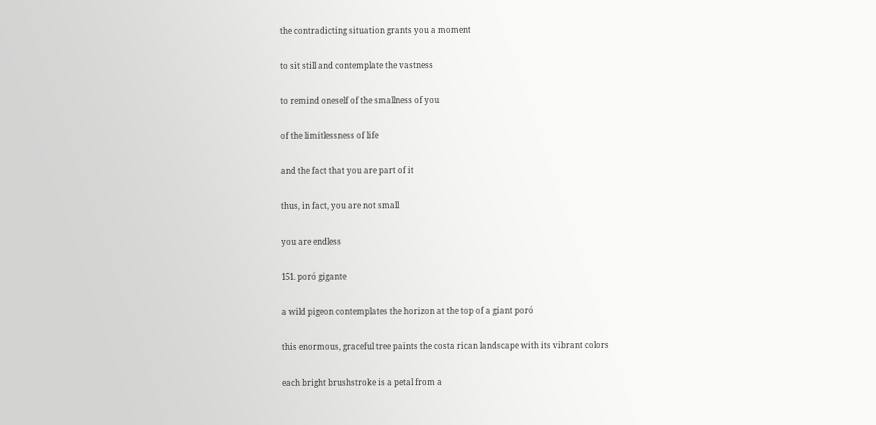the contradicting situation grants you a moment

to sit still and contemplate the vastness

to remind oneself of the smallness of you

of the limitlessness of life

and the fact that you are part of it

thus, in fact, you are not small

you are endless

151. poró gigante

a wild pigeon contemplates the horizon at the top of a giant poró

this enormous, graceful tree paints the costa rican landscape with its vibrant colors

each bright brushstroke is a petal from a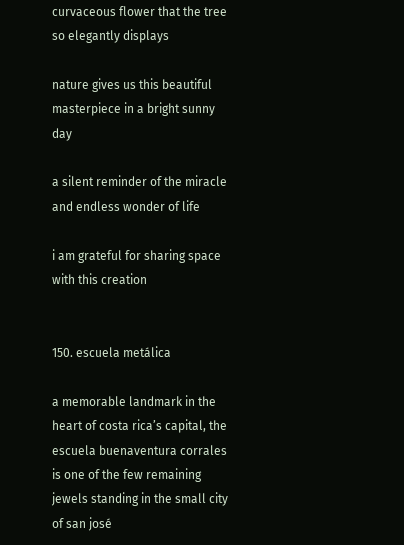curvaceous flower that the tree so elegantly displays

nature gives us this beautiful masterpiece in a bright sunny day

a silent reminder of the miracle and endless wonder of life

i am grateful for sharing space with this creation


150. escuela metálica

a memorable landmark in the heart of costa rica’s capital, the escuela buenaventura corrales is one of the few remaining jewels standing in the small city of san josé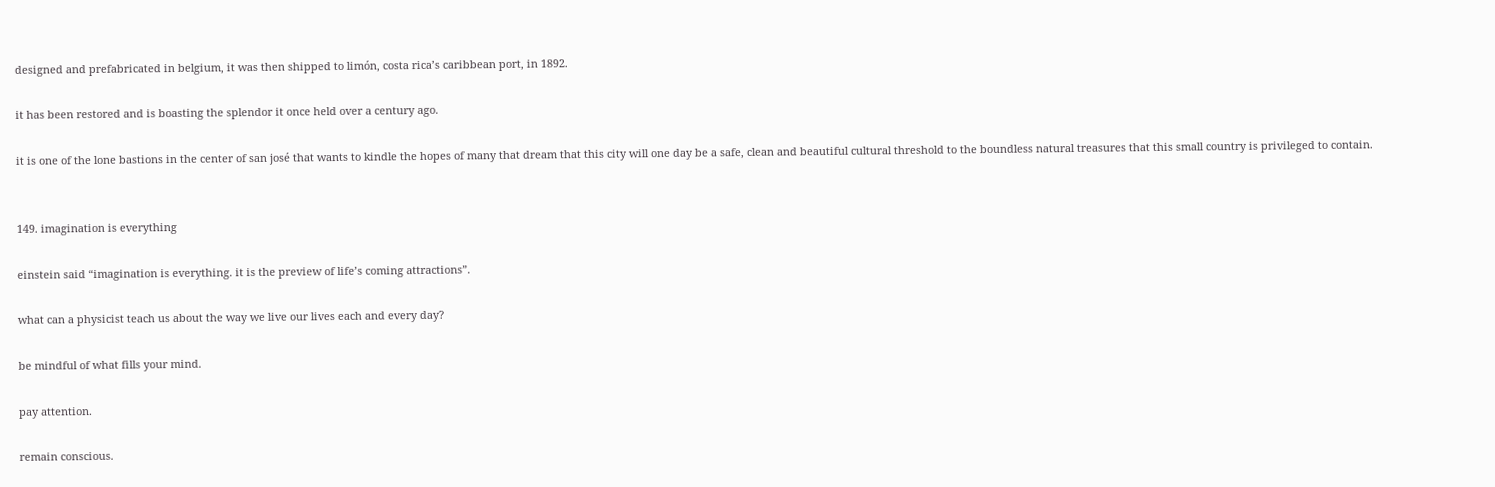designed and prefabricated in belgium, it was then shipped to limón, costa rica’s caribbean port, in 1892.

it has been restored and is boasting the splendor it once held over a century ago.

it is one of the lone bastions in the center of san josé that wants to kindle the hopes of many that dream that this city will one day be a safe, clean and beautiful cultural threshold to the boundless natural treasures that this small country is privileged to contain.


149. imagination is everything

einstein said “imagination is everything. it is the preview of life’s coming attractions”.

what can a physicist teach us about the way we live our lives each and every day?

be mindful of what fills your mind.

pay attention.

remain conscious.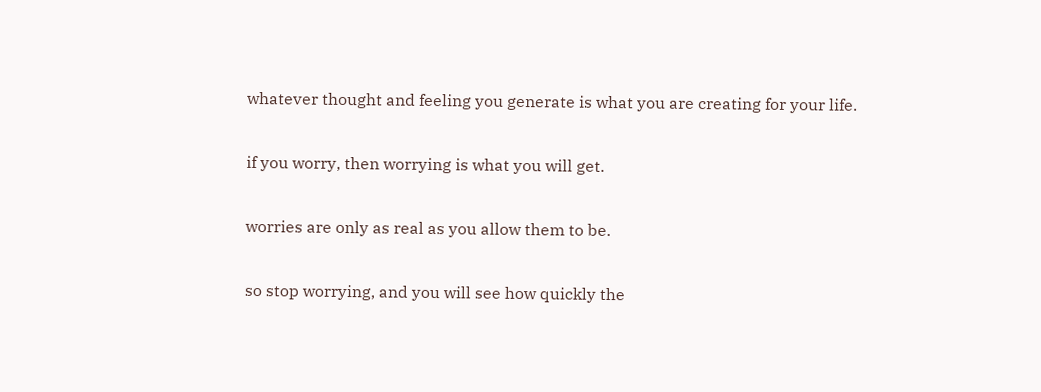whatever thought and feeling you generate is what you are creating for your life.

if you worry, then worrying is what you will get.

worries are only as real as you allow them to be.

so stop worrying, and you will see how quickly the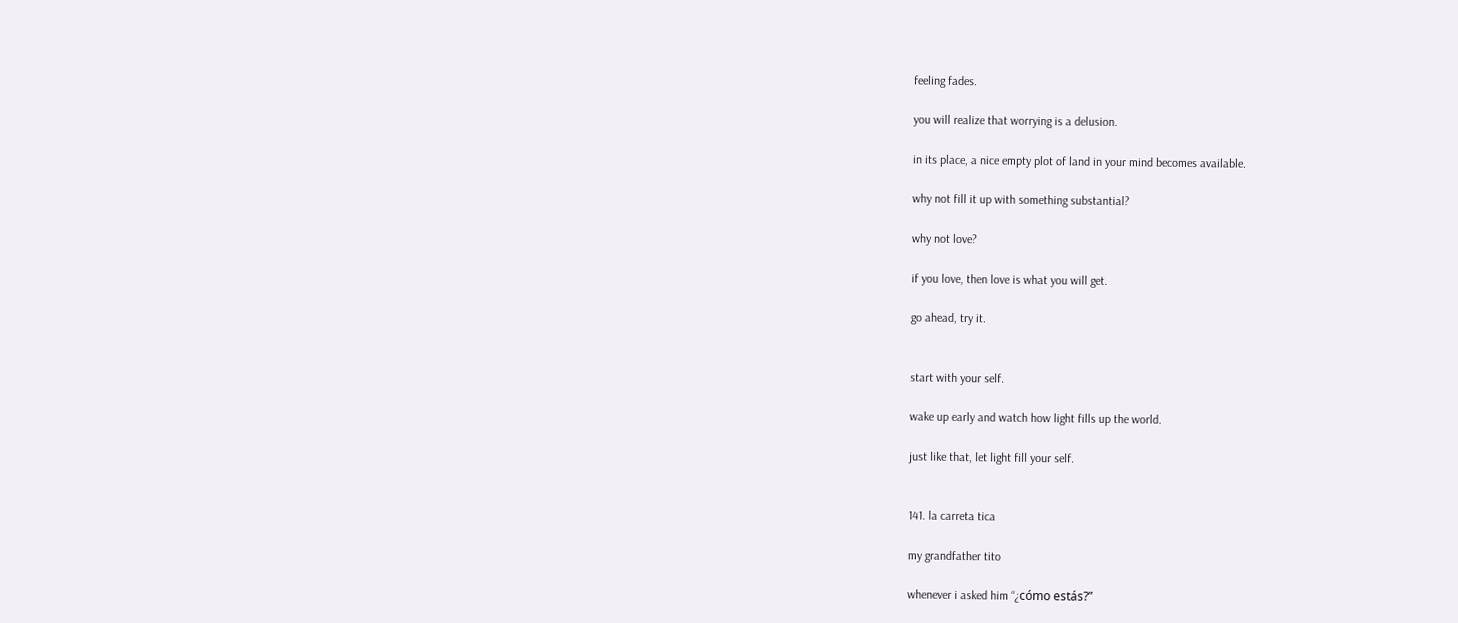feeling fades.

you will realize that worrying is a delusion.

in its place, a nice empty plot of land in your mind becomes available.

why not fill it up with something substantial?

why not love?

if you love, then love is what you will get.

go ahead, try it.


start with your self.

wake up early and watch how light fills up the world.

just like that, let light fill your self.


141. la carreta tica

my grandfather tito

whenever i asked him “¿cómo estás?”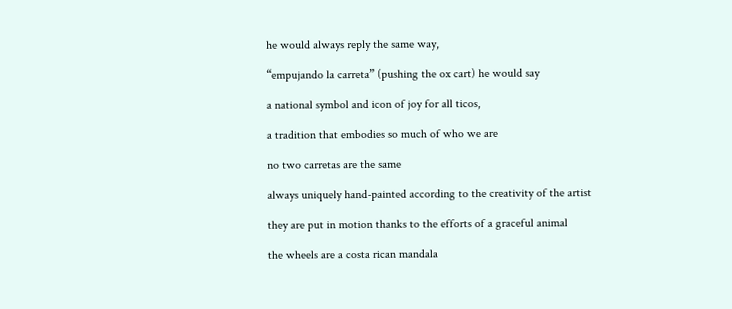he would always reply the same way,

“empujando la carreta” (pushing the ox cart) he would say

a national symbol and icon of joy for all ticos,

a tradition that embodies so much of who we are

no two carretas are the same

always uniquely hand-painted according to the creativity of the artist

they are put in motion thanks to the efforts of a graceful animal

the wheels are a costa rican mandala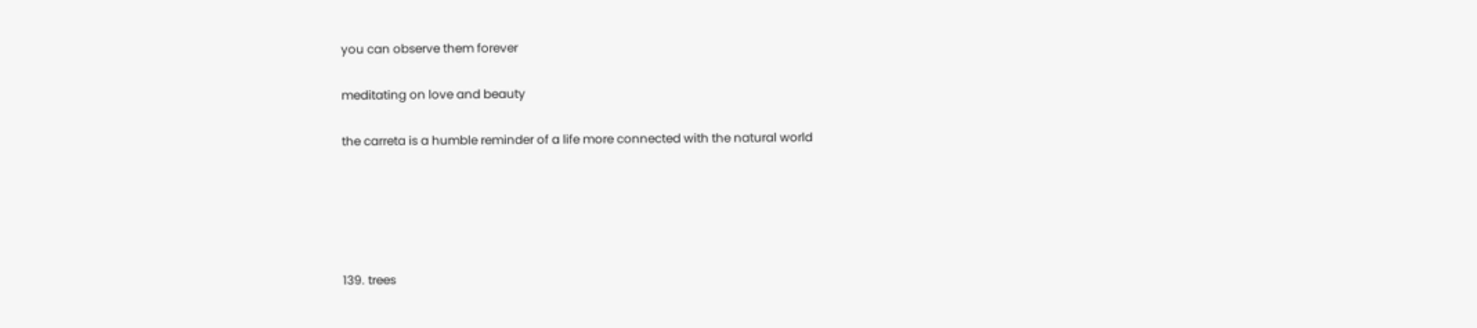you can observe them forever

meditating on love and beauty

the carreta is a humble reminder of a life more connected with the natural world





139. trees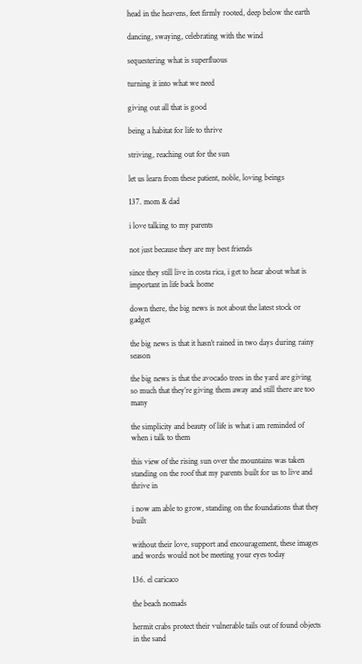head in the heavens, feet firmly rooted, deep below the earth

dancing, swaying, celebrating with the wind

sequestering what is superfluous

turning it into what we need

giving out all that is good

being a habitat for life to thrive

striving, reaching out for the sun

let us learn from these patient, noble, loving beings

137. mom & dad

i love talking to my parents

not just because they are my best friends

since they still live in costa rica, i get to hear about what is important in life back home

down there, the big news is not about the latest stock or gadget

the big news is that it hasn’t rained in two days during rainy season

the big news is that the avocado trees in the yard are giving so much that they’re giving them away and still there are too many

the simplicity and beauty of life is what i am reminded of when i talk to them

this view of the rising sun over the mountains was taken standing on the roof that my parents built for us to live and thrive in

i now am able to grow, standing on the foundations that they built

without their love, support and encouragement, these images and words would not be meeting your eyes today

136. el caricaco

the beach nomads

hermit crabs protect their vulnerable tails out of found objects in the sand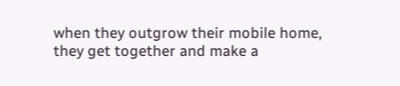when they outgrow their mobile home, they get together and make a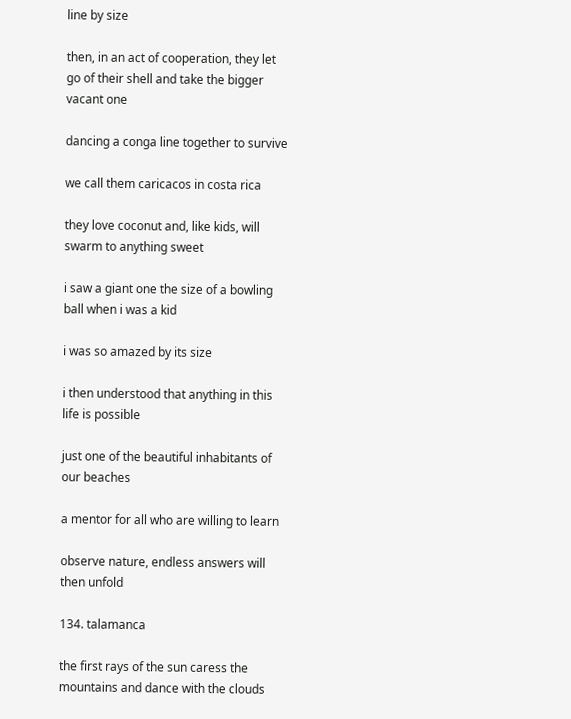line by size

then, in an act of cooperation, they let go of their shell and take the bigger vacant one

dancing a conga line together to survive

we call them caricacos in costa rica

they love coconut and, like kids, will swarm to anything sweet

i saw a giant one the size of a bowling ball when i was a kid

i was so amazed by its size

i then understood that anything in this life is possible

just one of the beautiful inhabitants of our beaches

a mentor for all who are willing to learn

observe nature, endless answers will then unfold

134. talamanca

the first rays of the sun caress the mountains and dance with the clouds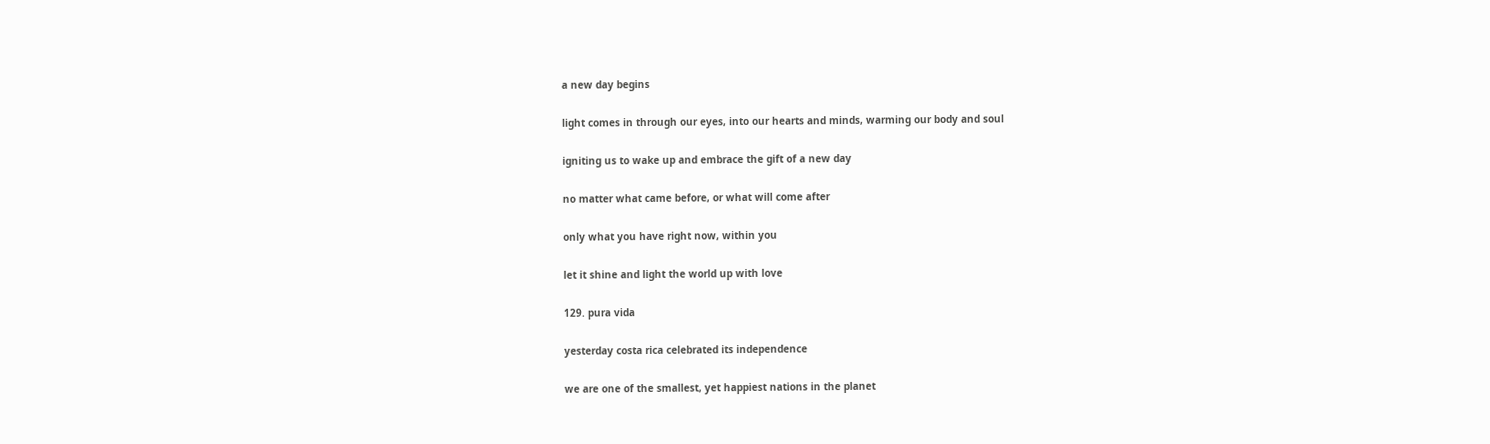a new day begins

light comes in through our eyes, into our hearts and minds, warming our body and soul

igniting us to wake up and embrace the gift of a new day

no matter what came before, or what will come after

only what you have right now, within you

let it shine and light the world up with love

129. pura vida

yesterday costa rica celebrated its independence

we are one of the smallest, yet happiest nations in the planet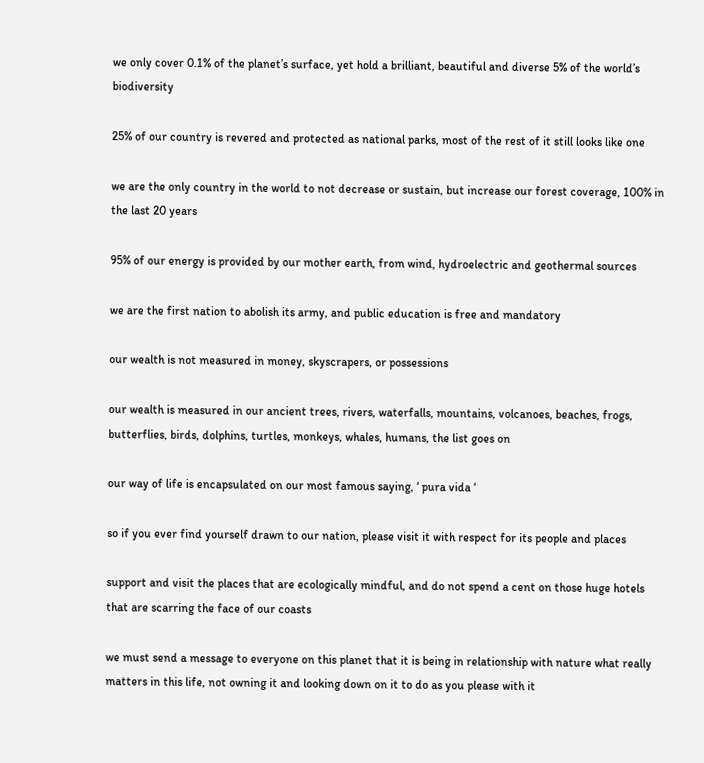we only cover 0.1% of the planet’s surface, yet hold a brilliant, beautiful and diverse 5% of the world’s biodiversity

25% of our country is revered and protected as national parks, most of the rest of it still looks like one

we are the only country in the world to not decrease or sustain, but increase our forest coverage, 100% in the last 20 years

95% of our energy is provided by our mother earth, from wind, hydroelectric and geothermal sources

we are the first nation to abolish its army, and public education is free and mandatory

our wealth is not measured in money, skyscrapers, or possessions

our wealth is measured in our ancient trees, rivers, waterfalls, mountains, volcanoes, beaches, frogs, butterflies, birds, dolphins, turtles, monkeys, whales, humans, the list goes on

our way of life is encapsulated on our most famous saying, ‘ pura vida ‘

so if you ever find yourself drawn to our nation, please visit it with respect for its people and places

support and visit the places that are ecologically mindful, and do not spend a cent on those huge hotels that are scarring the face of our coasts

we must send a message to everyone on this planet that it is being in relationship with nature what really matters in this life, not owning it and looking down on it to do as you please with it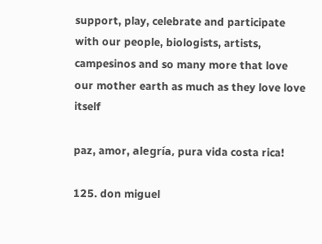support, play, celebrate and participate with our people, biologists, artists, campesinos and so many more that love our mother earth as much as they love love itself

paz, amor, alegría, pura vida costa rica!

125. don miguel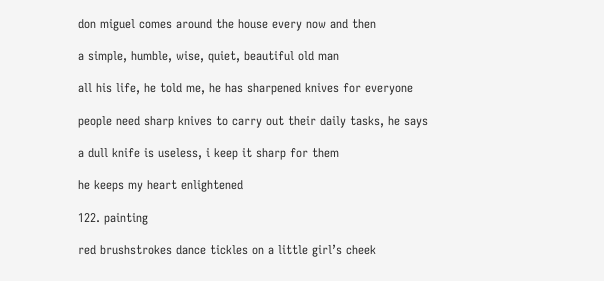don miguel comes around the house every now and then

a simple, humble, wise, quiet, beautiful old man

all his life, he told me, he has sharpened knives for everyone

people need sharp knives to carry out their daily tasks, he says

a dull knife is useless, i keep it sharp for them

he keeps my heart enlightened

122. painting

red brushstrokes dance tickles on a little girl’s cheek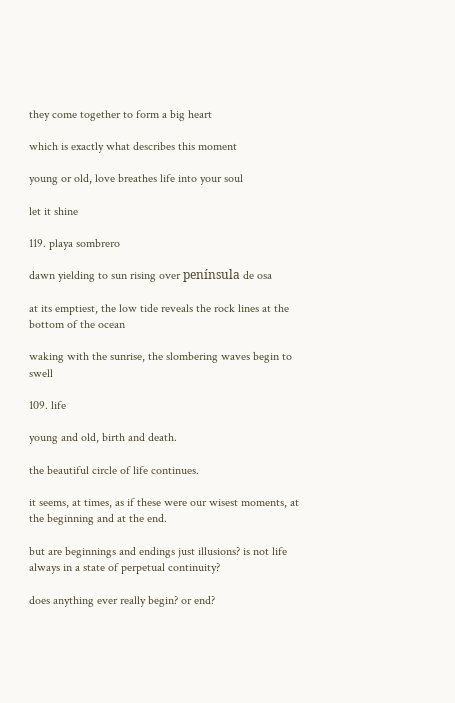they come together to form a big heart

which is exactly what describes this moment

young or old, love breathes life into your soul

let it shine

119. playa sombrero

dawn yielding to sun rising over península de osa

at its emptiest, the low tide reveals the rock lines at the bottom of the ocean

waking with the sunrise, the slombering waves begin to swell

109. life

young and old, birth and death.

the beautiful circle of life continues.

it seems, at times, as if these were our wisest moments, at the beginning and at the end.

but are beginnings and endings just illusions? is not life always in a state of perpetual continuity?

does anything ever really begin? or end?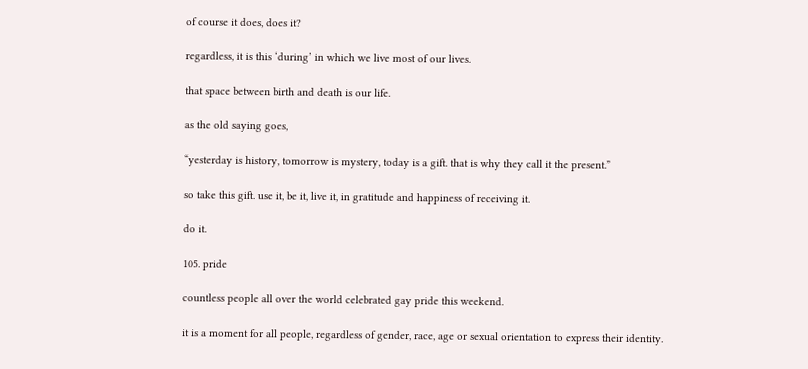of course it does, does it?

regardless, it is this ‘during’ in which we live most of our lives.

that space between birth and death is our life.

as the old saying goes,

“yesterday is history, tomorrow is mystery, today is a gift. that is why they call it the present.”

so take this gift. use it, be it, live it, in gratitude and happiness of receiving it.

do it.

105. pride

countless people all over the world celebrated gay pride this weekend.

it is a moment for all people, regardless of gender, race, age or sexual orientation to express their identity.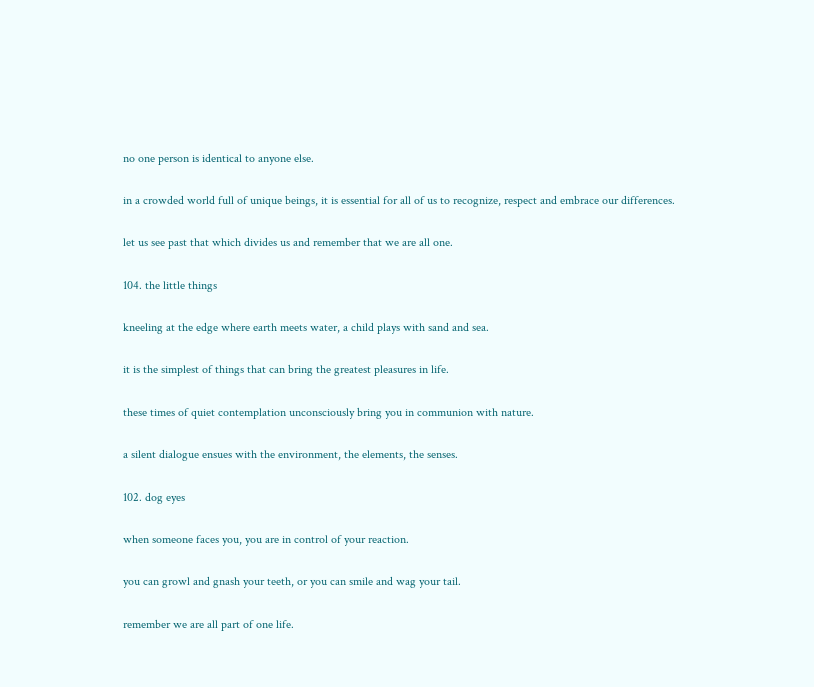no one person is identical to anyone else.

in a crowded world full of unique beings, it is essential for all of us to recognize, respect and embrace our differences.

let us see past that which divides us and remember that we are all one.

104. the little things

kneeling at the edge where earth meets water, a child plays with sand and sea.

it is the simplest of things that can bring the greatest pleasures in life.

these times of quiet contemplation unconsciously bring you in communion with nature.

a silent dialogue ensues with the environment, the elements, the senses.

102. dog eyes

when someone faces you, you are in control of your reaction.

you can growl and gnash your teeth, or you can smile and wag your tail.

remember we are all part of one life.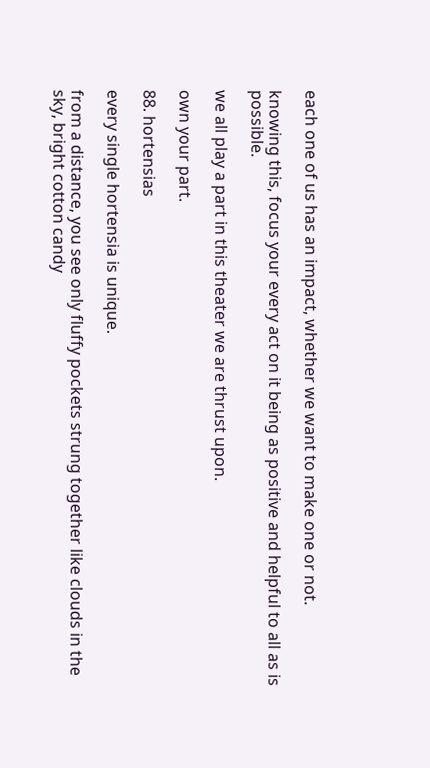each one of us has an impact, whether we want to make one or not.

knowing this, focus your every act on it being as positive and helpful to all as is possible.

we all play a part in this theater we are thrust upon.

own your part.

88. hortensias

every single hortensia is unique.

from a distance, you see only fluffy pockets strung together like clouds in the sky, bright cotton candy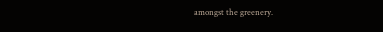amongst the greenery.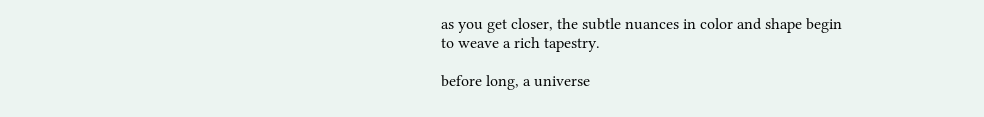as you get closer, the subtle nuances in color and shape begin to weave a rich tapestry.

before long, a universe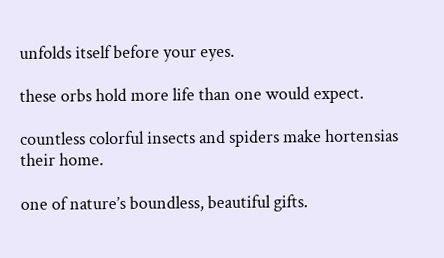unfolds itself before your eyes.

these orbs hold more life than one would expect.

countless colorful insects and spiders make hortensias their home.

one of nature’s boundless, beautiful gifts.